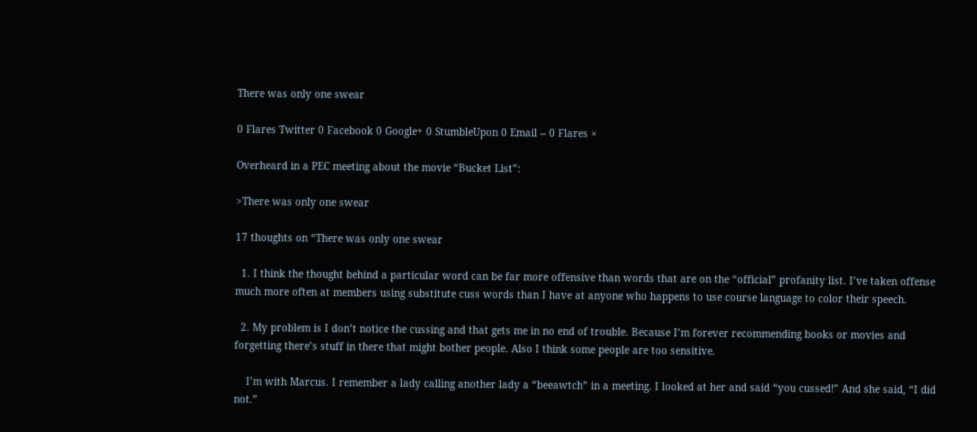There was only one swear

0 Flares Twitter 0 Facebook 0 Google+ 0 StumbleUpon 0 Email -- 0 Flares ×

Overheard in a PEC meeting about the movie “Bucket List”:

>There was only one swear

17 thoughts on “There was only one swear

  1. I think the thought behind a particular word can be far more offensive than words that are on the “official” profanity list. I’ve taken offense much more often at members using substitute cuss words than I have at anyone who happens to use course language to color their speech.

  2. My problem is I don’t notice the cussing and that gets me in no end of trouble. Because I’m forever recommending books or movies and forgetting there’s stuff in there that might bother people. Also I think some people are too sensitive.

    I’m with Marcus. I remember a lady calling another lady a “beeawtch” in a meeting. I looked at her and said “you cussed!” And she said, “I did not.”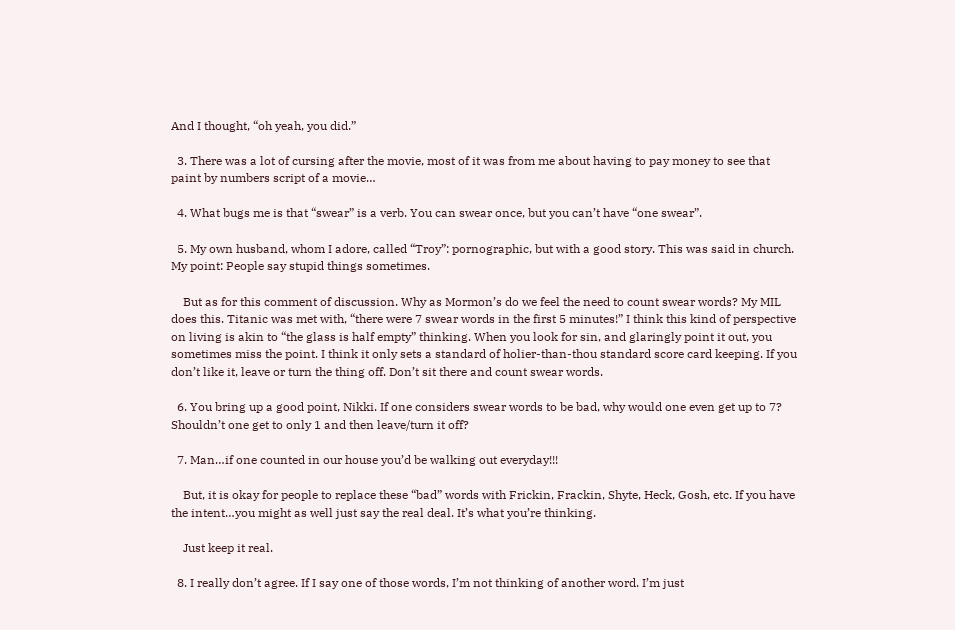And I thought, “oh yeah, you did.”

  3. There was a lot of cursing after the movie, most of it was from me about having to pay money to see that paint by numbers script of a movie…

  4. What bugs me is that “swear” is a verb. You can swear once, but you can’t have “one swear”.

  5. My own husband, whom I adore, called “Troy”: pornographic, but with a good story. This was said in church. My point: People say stupid things sometimes.

    But as for this comment of discussion. Why as Mormon’s do we feel the need to count swear words? My MIL does this. Titanic was met with, “there were 7 swear words in the first 5 minutes!” I think this kind of perspective on living is akin to “the glass is half empty” thinking. When you look for sin, and glaringly point it out, you sometimes miss the point. I think it only sets a standard of holier-than-thou standard score card keeping. If you don’t like it, leave or turn the thing off. Don’t sit there and count swear words.

  6. You bring up a good point, Nikki. If one considers swear words to be bad, why would one even get up to 7? Shouldn’t one get to only 1 and then leave/turn it off?

  7. Man…if one counted in our house you’d be walking out everyday!!!

    But, it is okay for people to replace these “bad” words with Frickin, Frackin, Shyte, Heck, Gosh, etc. If you have the intent…you might as well just say the real deal. It’s what you’re thinking.

    Just keep it real.

  8. I really don’t agree. If I say one of those words, I’m not thinking of another word. I’m just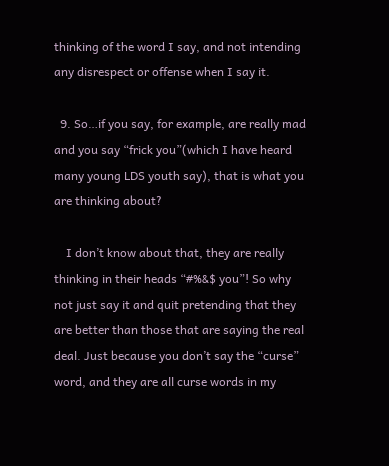thinking of the word I say, and not intending any disrespect or offense when I say it.

  9. So…if you say, for example, are really mad and you say “frick you”(which I have heard many young LDS youth say), that is what you are thinking about?

    I don’t know about that, they are really thinking in their heads “#%&$ you”! So why not just say it and quit pretending that they are better than those that are saying the real deal. Just because you don’t say the “curse” word, and they are all curse words in my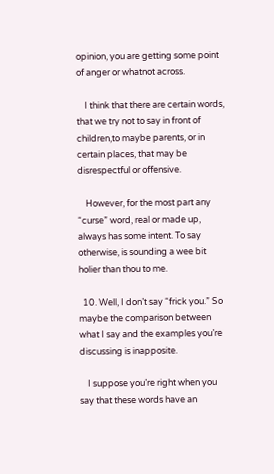opinion, you are getting some point of anger or whatnot across.

    I think that there are certain words, that we try not to say in front of children,to maybe parents, or in certain places, that may be disrespectful or offensive.

    However, for the most part any “curse” word, real or made up, always has some intent. To say otherwise, is sounding a wee bit holier than thou to me.

  10. Well, I don’t say “frick you.” So maybe the comparison between what I say and the examples you’re discussing is inapposite.

    I suppose you’re right when you say that these words have an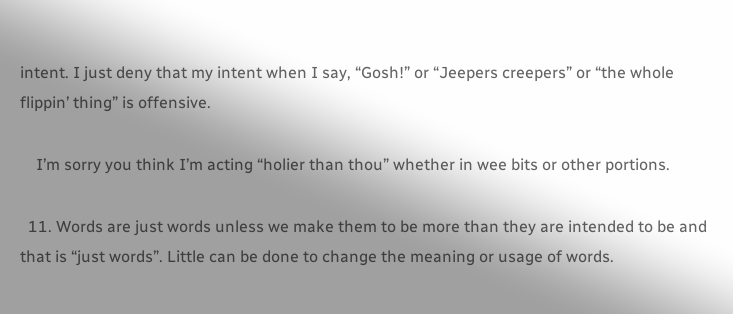intent. I just deny that my intent when I say, “Gosh!” or “Jeepers creepers” or “the whole flippin’ thing” is offensive.

    I’m sorry you think I’m acting “holier than thou” whether in wee bits or other portions.

  11. Words are just words unless we make them to be more than they are intended to be and that is “just words”. Little can be done to change the meaning or usage of words.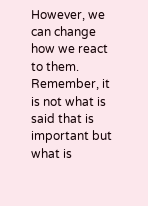However, we can change how we react to them. Remember, it is not what is said that is important but what is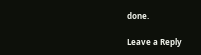done.

Leave a Reply